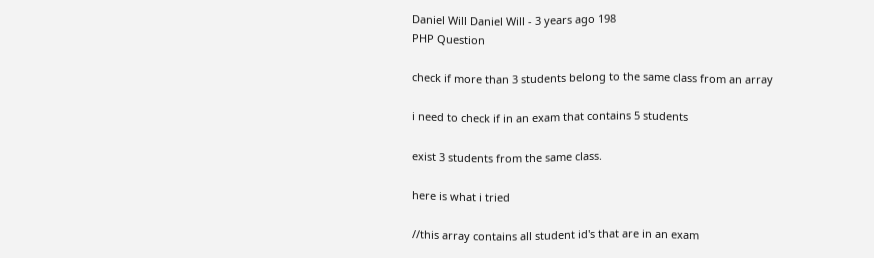Daniel Will Daniel Will - 3 years ago 198
PHP Question

check if more than 3 students belong to the same class from an array

i need to check if in an exam that contains 5 students

exist 3 students from the same class.

here is what i tried

//this array contains all student id's that are in an exam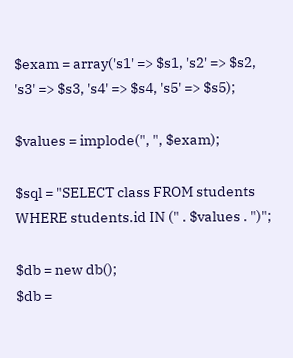$exam = array('s1' => $s1, 's2' => $s2, 's3' => $s3, 's4' => $s4, 's5' => $s5);

$values = implode(", ", $exam);

$sql = "SELECT class FROM students WHERE students.id IN (" . $values . ")";

$db = new db();
$db =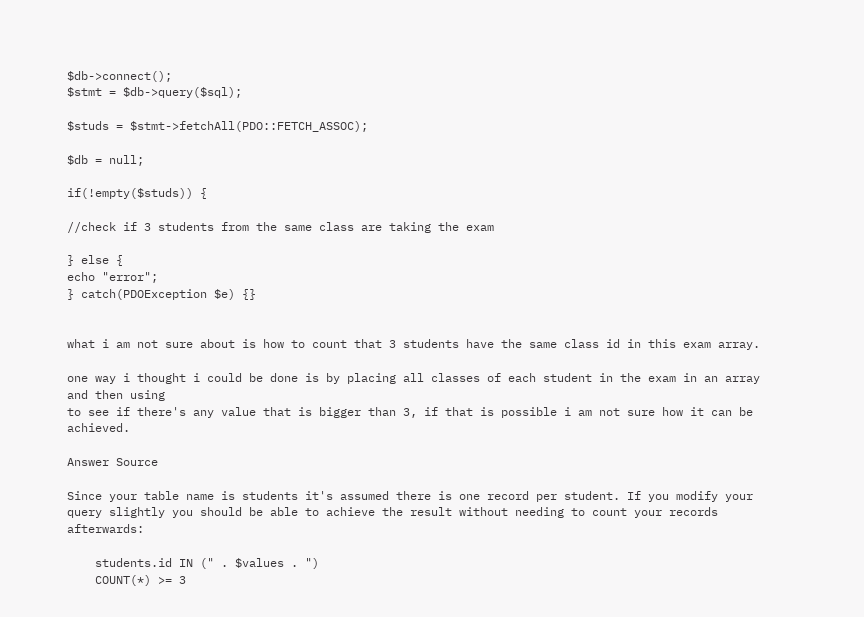$db->connect();
$stmt = $db->query($sql);

$studs = $stmt->fetchAll(PDO::FETCH_ASSOC);

$db = null;

if(!empty($studs)) {

//check if 3 students from the same class are taking the exam

} else {
echo "error";
} catch(PDOException $e) {}


what i am not sure about is how to count that 3 students have the same class id in this exam array.

one way i thought i could be done is by placing all classes of each student in the exam in an array and then using
to see if there's any value that is bigger than 3, if that is possible i am not sure how it can be achieved.

Answer Source

Since your table name is students it's assumed there is one record per student. If you modify your query slightly you should be able to achieve the result without needing to count your records afterwards:

    students.id IN (" . $values . ")
    COUNT(*) >= 3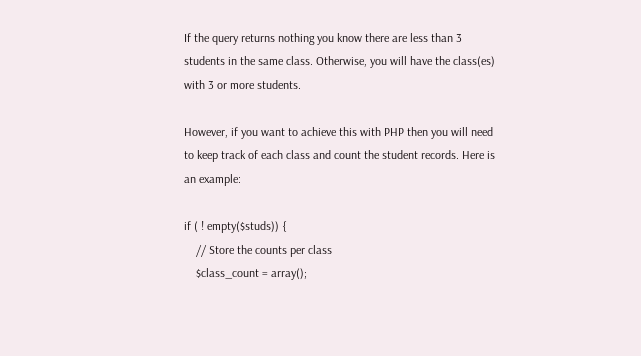If the query returns nothing you know there are less than 3 students in the same class. Otherwise, you will have the class(es) with 3 or more students.

However, if you want to achieve this with PHP then you will need to keep track of each class and count the student records. Here is an example:

if ( ! empty($studs)) {
    // Store the counts per class
    $class_count = array();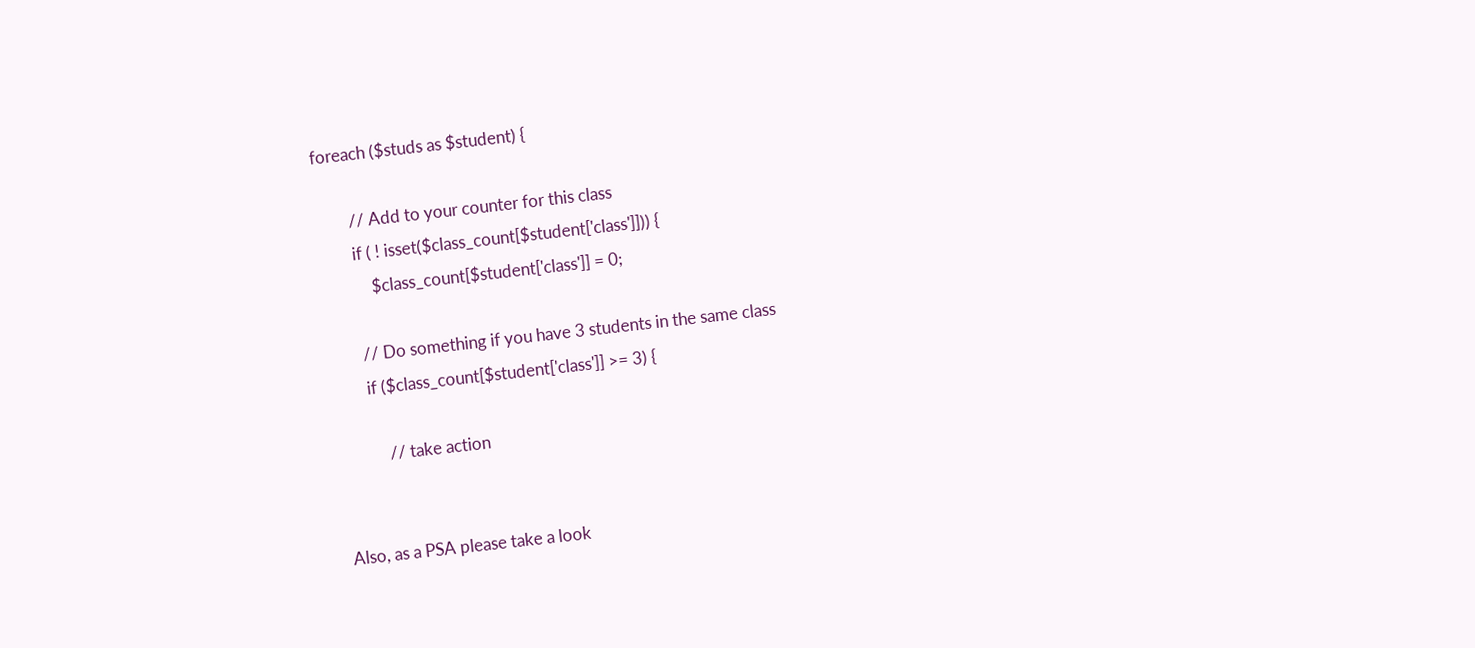foreach ($studs as $student) {

        // Add to your counter for this class
        if ( ! isset($class_count[$student['class']])) {
            $class_count[$student['class']] = 0;

        // Do something if you have 3 students in the same class
        if ($class_count[$student['class']] >= 3) {

            // take action


Also, as a PSA please take a look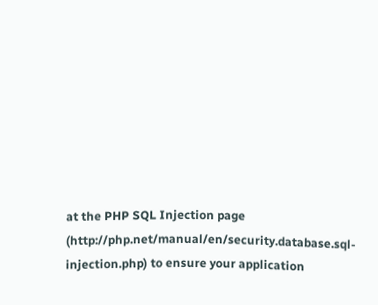at the PHP SQL Injection page (http://php.net/manual/en/security.database.sql-injection.php) to ensure your application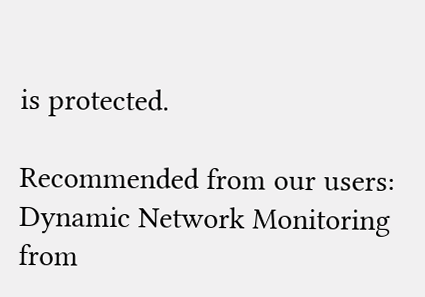is protected.

Recommended from our users: Dynamic Network Monitoring from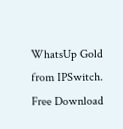WhatsUp Gold from IPSwitch. Free Download